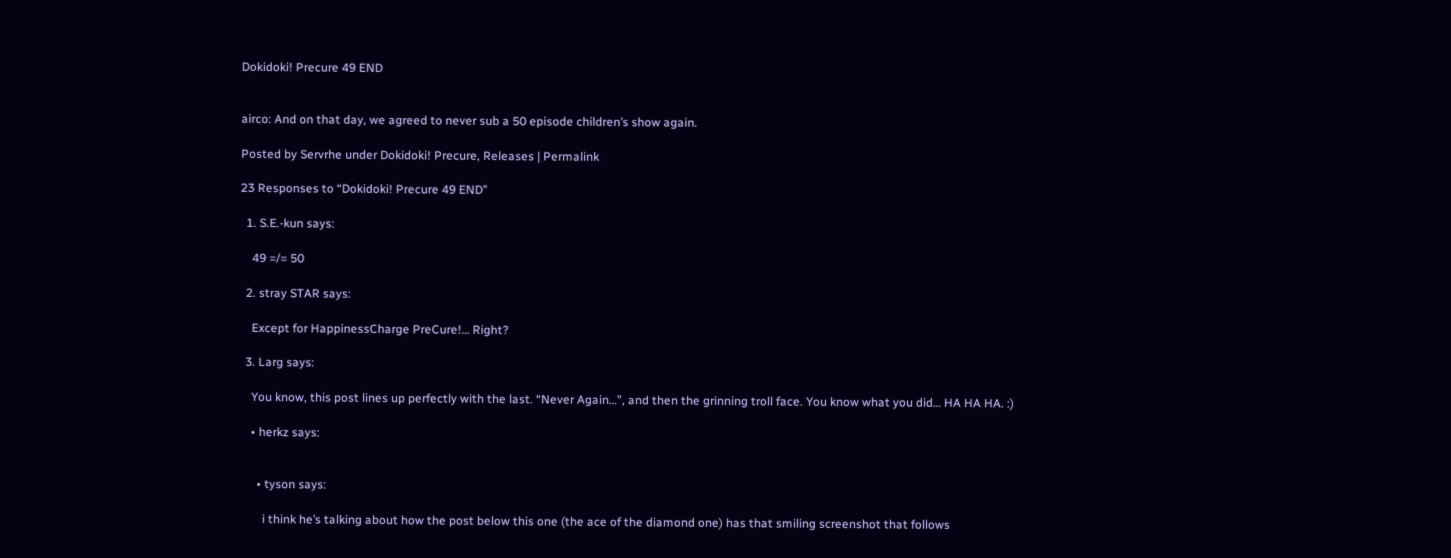Dokidoki! Precure 49 END


airco: And on that day, we agreed to never sub a 50 episode children’s show again.

Posted by Servrhe under Dokidoki! Precure, Releases | Permalink

23 Responses to “Dokidoki! Precure 49 END”

  1. S.E.-kun says:

    49 =/= 50

  2. stray STAR says:

    Except for HappinessCharge PreCure!… Right?

  3. Larg says:

    You know, this post lines up perfectly with the last. “Never Again…”, and then the grinning troll face. You know what you did… HA HA HA. :)

    • herkz says:


      • tyson says:

        i think he’s talking about how the post below this one (the ace of the diamond one) has that smiling screenshot that follows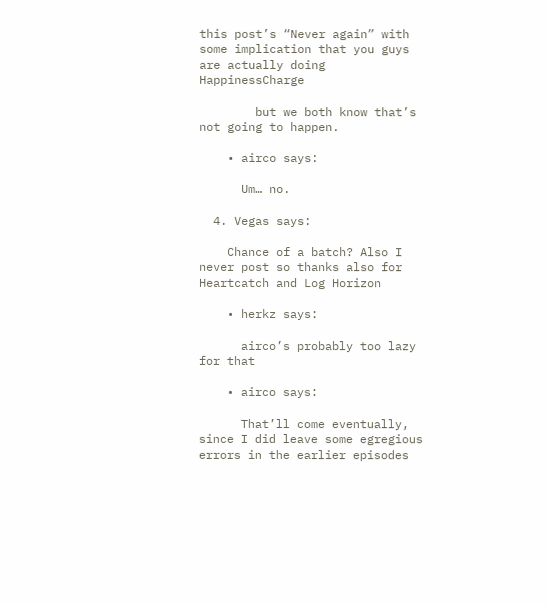this post’s “Never again” with some implication that you guys are actually doing HappinessCharge

        but we both know that’s not going to happen.

    • airco says:

      Um… no.

  4. Vegas says:

    Chance of a batch? Also I never post so thanks also for Heartcatch and Log Horizon

    • herkz says:

      airco’s probably too lazy for that

    • airco says:

      That’ll come eventually, since I did leave some egregious errors in the earlier episodes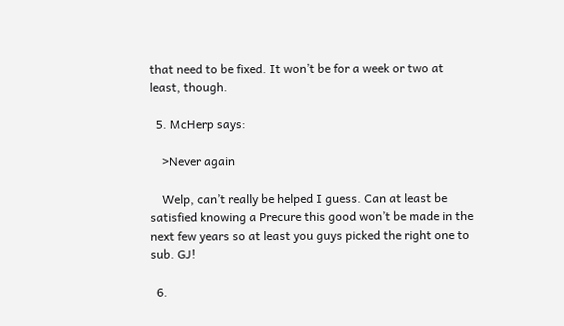that need to be fixed. It won’t be for a week or two at least, though.

  5. McHerp says:

    >Never again

    Welp, can’t really be helped I guess. Can at least be satisfied knowing a Precure this good won’t be made in the next few years so at least you guys picked the right one to sub. GJ!

  6.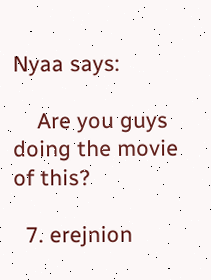Nyaa says:

    Are you guys doing the movie of this?

  7. erejnion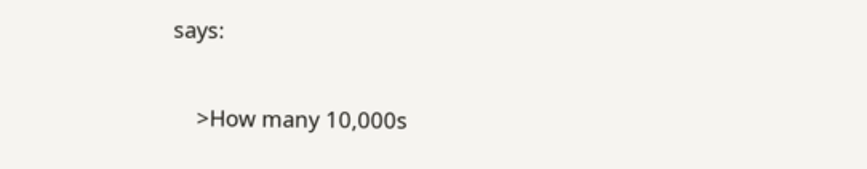says:

    >How many 10,000s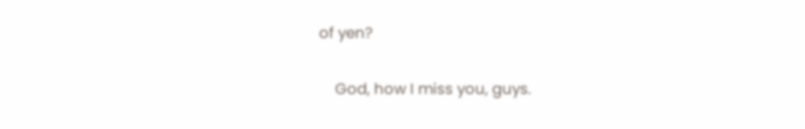of yen?

    God, how I miss you, guys.